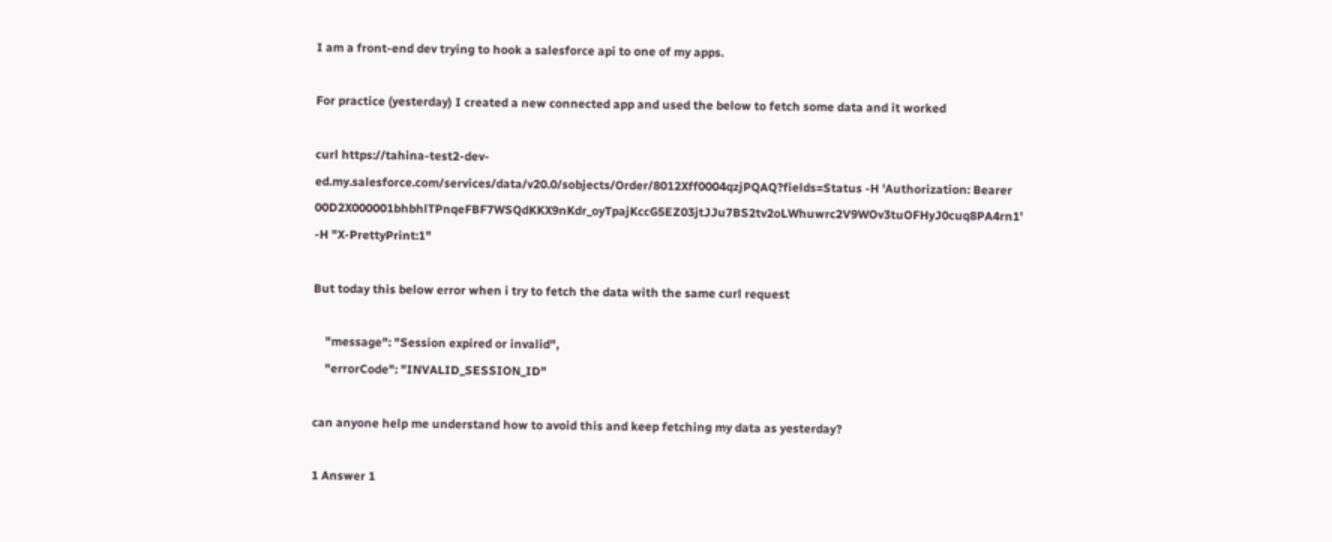I am a front-end dev trying to hook a salesforce api to one of my apps.

For practice (yesterday) I created a new connected app and used the below to fetch some data and it worked

curl https://tahina-test2-dev-ed.my.salesforce.com/services/data/v20.0/sobjects/Order/8012Xff0004qzjPQAQ?fields=Status -H 'Authorization: Bearer 00D2X000001bhbhlTPnqeFBF7WSQdKKX9nKdr_oyTpajKccG5EZ03jtJJu7BS2tv2oLWhuwrc2V9WOv3tuOFHyJ0cuq8PA4rn1' -H "X-PrettyPrint:1"

But today this below error when i try to fetch the data with the same curl request

    "message": "Session expired or invalid",
    "errorCode": "INVALID_SESSION_ID"

can anyone help me understand how to avoid this and keep fetching my data as yesterday?

1 Answer 1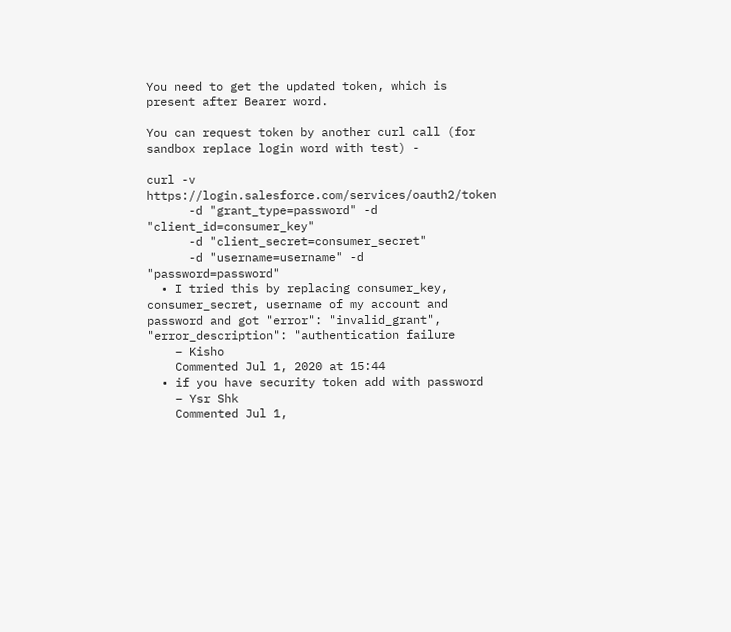You need to get the updated token, which is present after Bearer word.

You can request token by another curl call (for sandbox replace login word with test) -

curl -v https://login.salesforce.com/services/oauth2/token
      -d "grant_type=password" -d "client_id=consumer_key"
      -d "client_secret=consumer_secret"
      -d "username=username" -d "password=password"
  • I tried this by replacing consumer_key, consumer_secret, username of my account and password and got "error": "invalid_grant", "error_description": "authentication failure
    – Kisho
    Commented Jul 1, 2020 at 15:44
  • if you have security token add with password
    – Ysr Shk
    Commented Jul 1,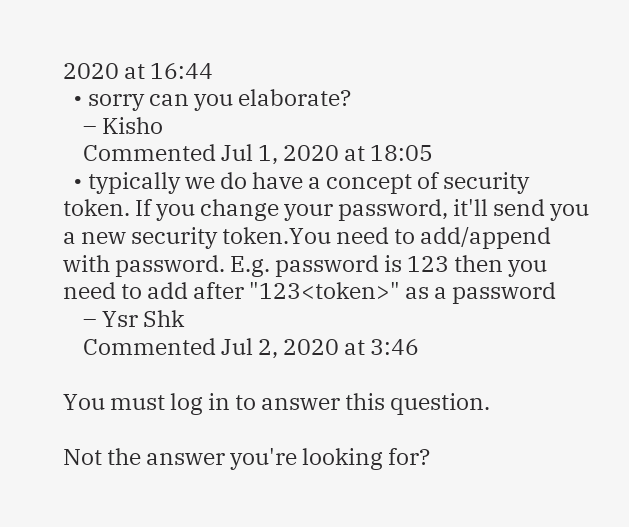2020 at 16:44
  • sorry can you elaborate?
    – Kisho
    Commented Jul 1, 2020 at 18:05
  • typically we do have a concept of security token. If you change your password, it'll send you a new security token.You need to add/append with password. E.g. password is 123 then you need to add after "123<token>" as a password
    – Ysr Shk
    Commented Jul 2, 2020 at 3:46

You must log in to answer this question.

Not the answer you're looking for?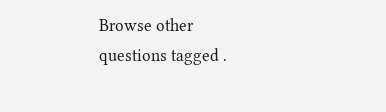Browse other questions tagged .